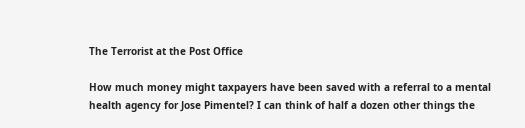The Terrorist at the Post Office

How much money might taxpayers have been saved with a referral to a mental health agency for Jose Pimentel? I can think of half a dozen other things the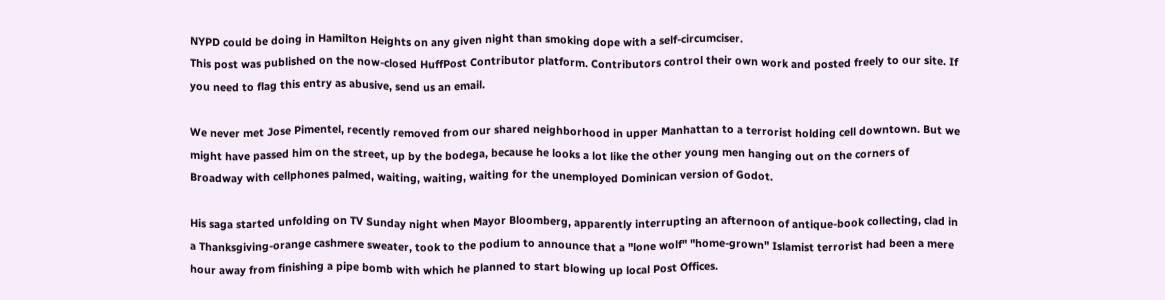NYPD could be doing in Hamilton Heights on any given night than smoking dope with a self-circumciser.
This post was published on the now-closed HuffPost Contributor platform. Contributors control their own work and posted freely to our site. If you need to flag this entry as abusive, send us an email.

We never met Jose Pimentel, recently removed from our shared neighborhood in upper Manhattan to a terrorist holding cell downtown. But we might have passed him on the street, up by the bodega, because he looks a lot like the other young men hanging out on the corners of Broadway with cellphones palmed, waiting, waiting, waiting for the unemployed Dominican version of Godot.

His saga started unfolding on TV Sunday night when Mayor Bloomberg, apparently interrupting an afternoon of antique-book collecting, clad in a Thanksgiving-orange cashmere sweater, took to the podium to announce that a "lone wolf" "home-grown" Islamist terrorist had been a mere hour away from finishing a pipe bomb with which he planned to start blowing up local Post Offices.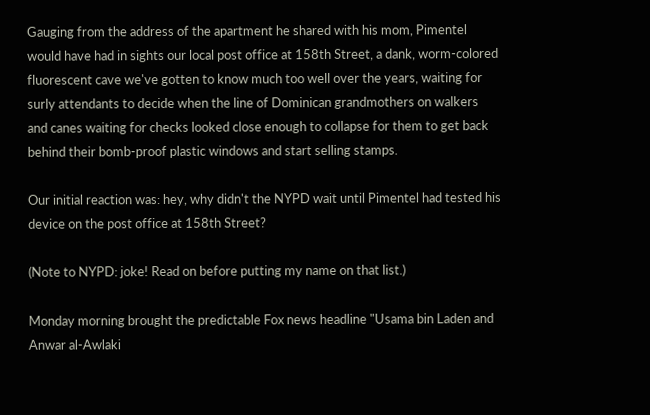Gauging from the address of the apartment he shared with his mom, Pimentel would have had in sights our local post office at 158th Street, a dank, worm-colored fluorescent cave we've gotten to know much too well over the years, waiting for surly attendants to decide when the line of Dominican grandmothers on walkers and canes waiting for checks looked close enough to collapse for them to get back behind their bomb-proof plastic windows and start selling stamps.

Our initial reaction was: hey, why didn't the NYPD wait until Pimentel had tested his device on the post office at 158th Street?

(Note to NYPD: joke! Read on before putting my name on that list.)

Monday morning brought the predictable Fox news headline "Usama bin Laden and Anwar al-Awlaki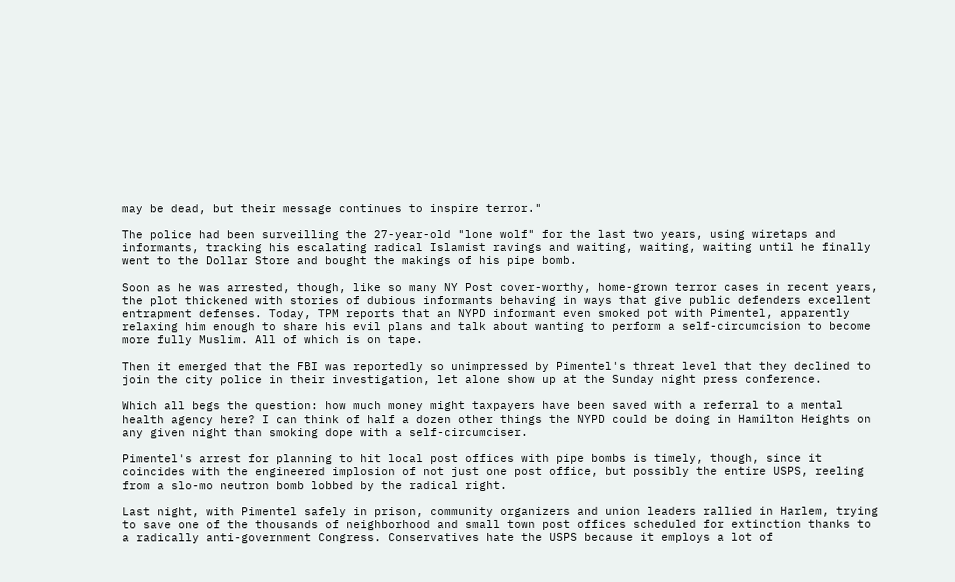may be dead, but their message continues to inspire terror."

The police had been surveilling the 27-year-old "lone wolf" for the last two years, using wiretaps and informants, tracking his escalating radical Islamist ravings and waiting, waiting, waiting until he finally went to the Dollar Store and bought the makings of his pipe bomb.

Soon as he was arrested, though, like so many NY Post cover-worthy, home-grown terror cases in recent years, the plot thickened with stories of dubious informants behaving in ways that give public defenders excellent entrapment defenses. Today, TPM reports that an NYPD informant even smoked pot with Pimentel, apparently relaxing him enough to share his evil plans and talk about wanting to perform a self-circumcision to become more fully Muslim. All of which is on tape.

Then it emerged that the FBI was reportedly so unimpressed by Pimentel's threat level that they declined to join the city police in their investigation, let alone show up at the Sunday night press conference.

Which all begs the question: how much money might taxpayers have been saved with a referral to a mental health agency here? I can think of half a dozen other things the NYPD could be doing in Hamilton Heights on any given night than smoking dope with a self-circumciser.

Pimentel's arrest for planning to hit local post offices with pipe bombs is timely, though, since it coincides with the engineered implosion of not just one post office, but possibly the entire USPS, reeling from a slo-mo neutron bomb lobbed by the radical right.

Last night, with Pimentel safely in prison, community organizers and union leaders rallied in Harlem, trying to save one of the thousands of neighborhood and small town post offices scheduled for extinction thanks to a radically anti-government Congress. Conservatives hate the USPS because it employs a lot of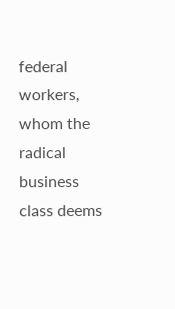federal workers, whom the radical business class deems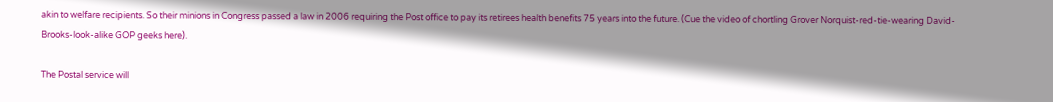akin to welfare recipients. So their minions in Congress passed a law in 2006 requiring the Post office to pay its retirees health benefits 75 years into the future. (Cue the video of chortling Grover Norquist-red-tie-wearing David-Brooks-look-alike GOP geeks here).

The Postal service will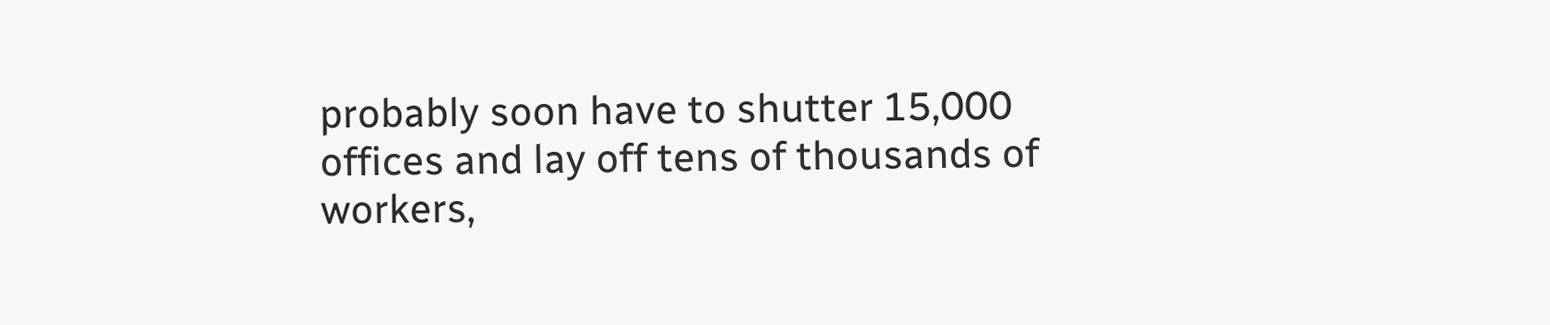probably soon have to shutter 15,000 offices and lay off tens of thousands of workers,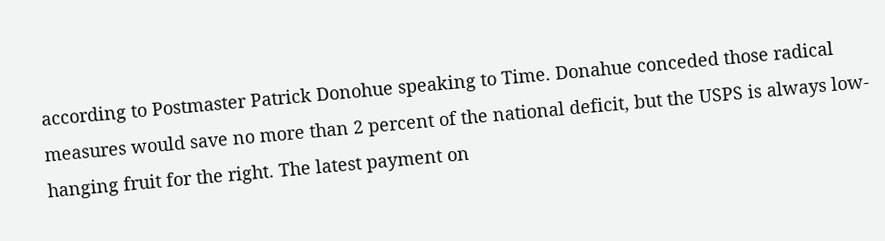according to Postmaster Patrick Donohue speaking to Time. Donahue conceded those radical measures would save no more than 2 percent of the national deficit, but the USPS is always low-hanging fruit for the right. The latest payment on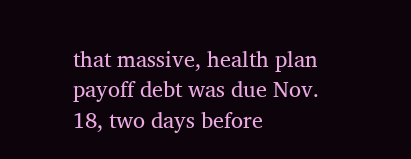that massive, health plan payoff debt was due Nov. 18, two days before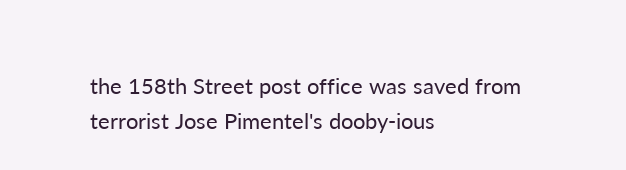the 158th Street post office was saved from terrorist Jose Pimentel's dooby-ious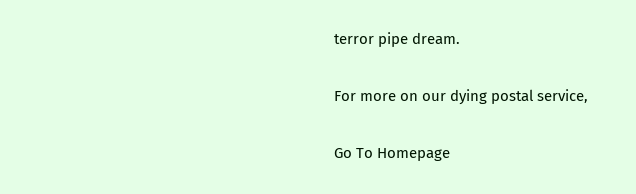terror pipe dream.

For more on our dying postal service,

Go To Homepage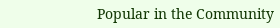Popular in the Community